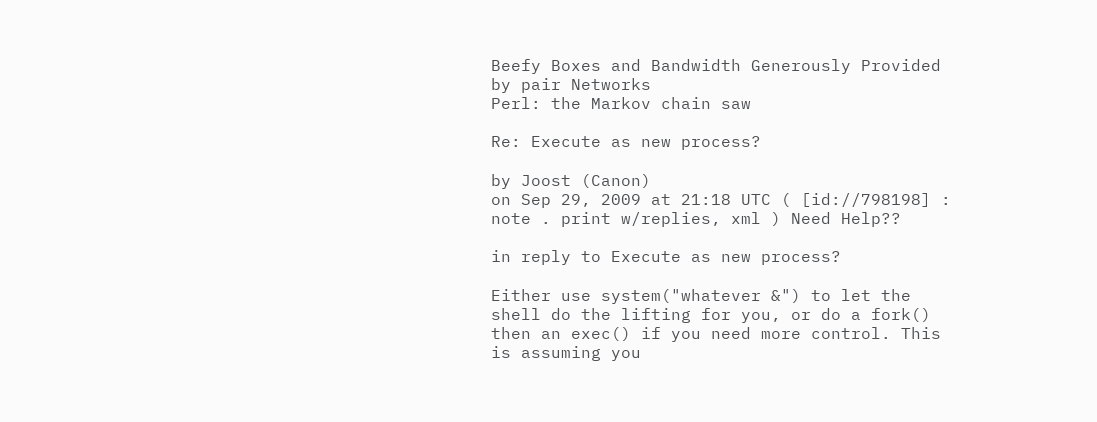Beefy Boxes and Bandwidth Generously Provided by pair Networks
Perl: the Markov chain saw

Re: Execute as new process?

by Joost (Canon)
on Sep 29, 2009 at 21:18 UTC ( [id://798198] : note . print w/replies, xml ) Need Help??

in reply to Execute as new process?

Either use system("whatever &") to let the shell do the lifting for you, or do a fork() then an exec() if you need more control. This is assuming you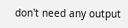don't need any output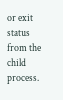or exit status from the child process.